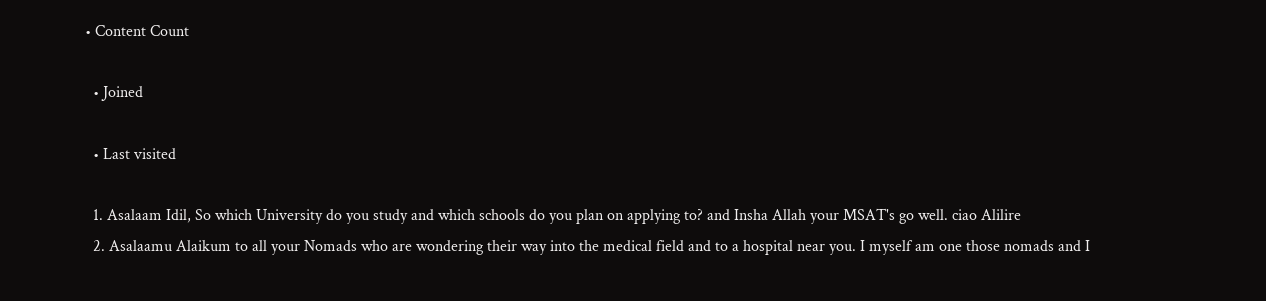• Content Count

  • Joined

  • Last visited

  1. Asalaam Idil, So which University do you study and which schools do you plan on applying to? and Insha Allah your MSAT's go well. ciao Alilire
  2. Asalaamu Alaikum to all your Nomads who are wondering their way into the medical field and to a hospital near you. I myself am one those nomads and I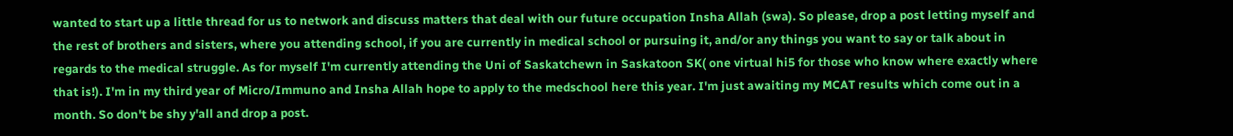wanted to start up a little thread for us to network and discuss matters that deal with our future occupation Insha Allah (swa). So please, drop a post letting myself and the rest of brothers and sisters, where you attending school, if you are currently in medical school or pursuing it, and/or any things you want to say or talk about in regards to the medical struggle. As for myself I'm currently attending the Uni of Saskatchewn in Saskatoon SK( one virtual hi5 for those who know where exactly where that is!). I'm in my third year of Micro/Immuno and Insha Allah hope to apply to the medschool here this year. I'm just awaiting my MCAT results which come out in a month. So don't be shy y'all and drop a post.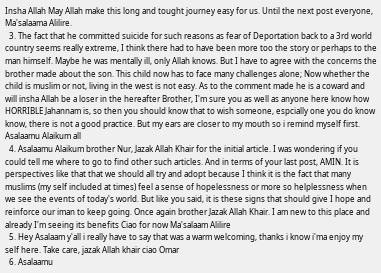Insha Allah May Allah make this long and tought journey easy for us. Until the next post everyone, Ma'salaama Alilire.
  3. The fact that he committed suicide for such reasons as fear of Deportation back to a 3rd world country seems really extreme, I think there had to have been more too the story or perhaps to the man himself. Maybe he was mentally ill, only Allah knows. But I have to agree with the concerns the brother made about the son. This child now has to face many challenges alone; Now whether the child is muslim or not, living in the west is not easy. As to the comment made he is a coward and will insha Allah be a loser in the hereafter Brother, I'm sure you as well as anyone here know how HORRIBLE Jahannam is, so then you should know that to wish someone, espcially one you do know know, there is not a good practice. But my ears are closer to my mouth so i remind myself first. Asalaamu Alaikum all
  4. Asalaamu Alaikum brother Nur, Jazak Allah Khair for the initial article. I was wondering if you could tell me where to go to find other such articles. And in terms of your last post, AMIN. It is perspectives like that that we should all try and adopt because I think it is the fact that many muslims (my self included at times) feel a sense of hopelessness or more so helplessness when we see the events of today's world. But like you said, it is these signs that should give I hope and reinforce our iman to keep going. Once again brother Jazak Allah Khair. I am new to this place and already I'm seeing its benefits Ciao for now Ma'salaam Alilire
  5. Hey Asalaam y'all i really have to say that was a warm welcoming, thanks i know i'ma enjoy my self here. Take care, jazak Allah khair ciao Omar
  6. Asalaamu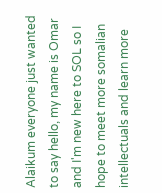Alaikum everyone just wanted to say hello, my name is Omar and I'm new here to SOL so I hope to meet more somalian intellectuals and learn more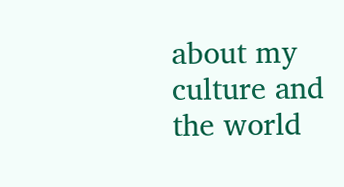about my culture and the world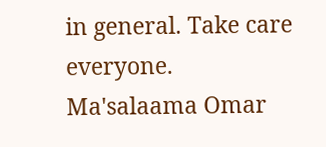in general. Take care everyone. Ma'salaama Omar